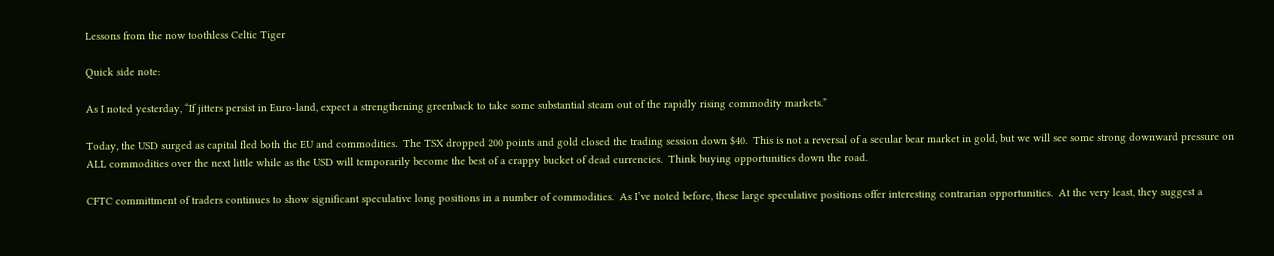Lessons from the now toothless Celtic Tiger

Quick side note:

As I noted yesterday, “If jitters persist in Euro-land, expect a strengthening greenback to take some substantial steam out of the rapidly rising commodity markets.”

Today, the USD surged as capital fled both the EU and commodities.  The TSX dropped 200 points and gold closed the trading session down $40.  This is not a reversal of a secular bear market in gold, but we will see some strong downward pressure on ALL commodities over the next little while as the USD will temporarily become the best of a crappy bucket of dead currencies.  Think buying opportunities down the road.

CFTC committment of traders continues to show significant speculative long positions in a number of commodities.  As I’ve noted before, these large speculative positions offer interesting contrarian opportunities.  At the very least, they suggest a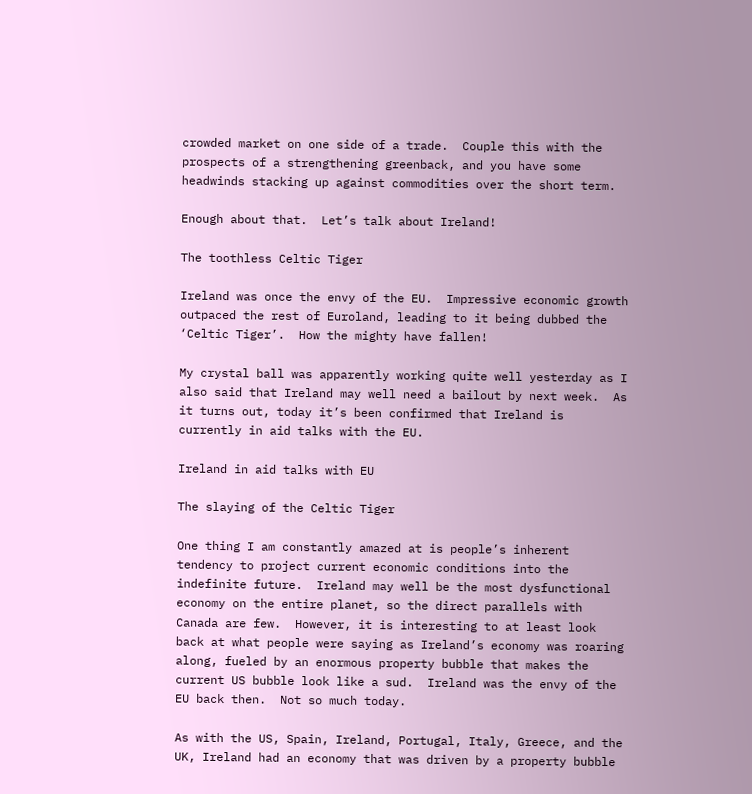crowded market on one side of a trade.  Couple this with the prospects of a strengthening greenback, and you have some headwinds stacking up against commodities over the short term.

Enough about that.  Let’s talk about Ireland!

The toothless Celtic Tiger

Ireland was once the envy of the EU.  Impressive economic growth outpaced the rest of Euroland, leading to it being dubbed the ‘Celtic Tiger’.  How the mighty have fallen!

My crystal ball was apparently working quite well yesterday as I also said that Ireland may well need a bailout by next week.  As it turns out, today it’s been confirmed that Ireland is currently in aid talks with the EU.

Ireland in aid talks with EU

The slaying of the Celtic Tiger

One thing I am constantly amazed at is people’s inherent tendency to project current economic conditions into the indefinite future.  Ireland may well be the most dysfunctional economy on the entire planet, so the direct parallels with Canada are few.  However, it is interesting to at least look back at what people were saying as Ireland’s economy was roaring along, fueled by an enormous property bubble that makes the current US bubble look like a sud.  Ireland was the envy of the EU back then.  Not so much today.

As with the US, Spain, Ireland, Portugal, Italy, Greece, and the UK, Ireland had an economy that was driven by a property bubble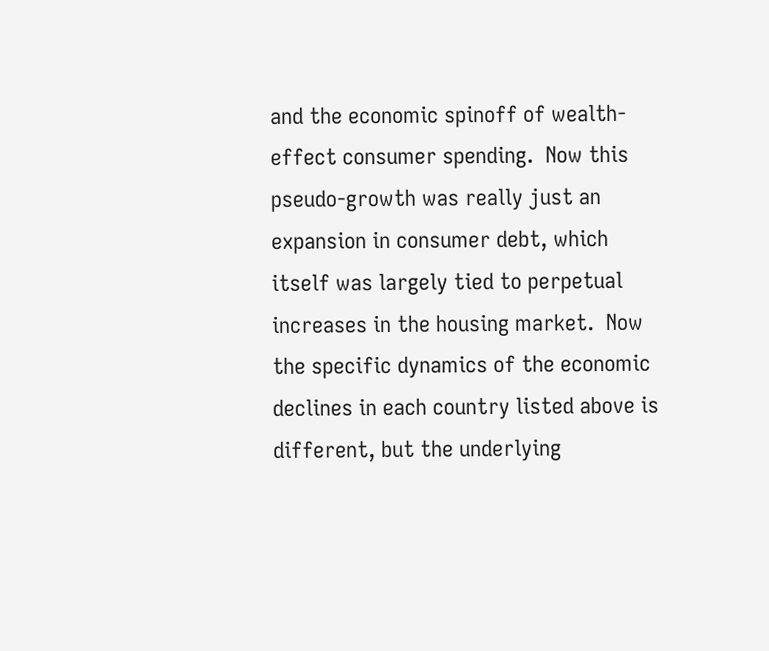and the economic spinoff of wealth-effect consumer spending.  Now this pseudo-growth was really just an expansion in consumer debt, which itself was largely tied to perpetual increases in the housing market.  Now the specific dynamics of the economic declines in each country listed above is different, but the underlying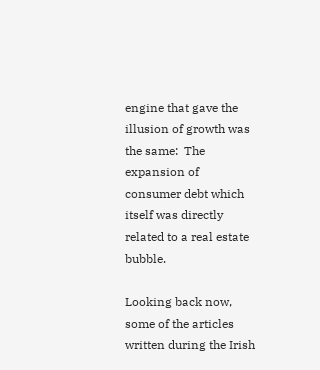engine that gave the illusion of growth was the same:  The expansion of consumer debt which itself was directly related to a real estate bubble.

Looking back now, some of the articles written during the Irish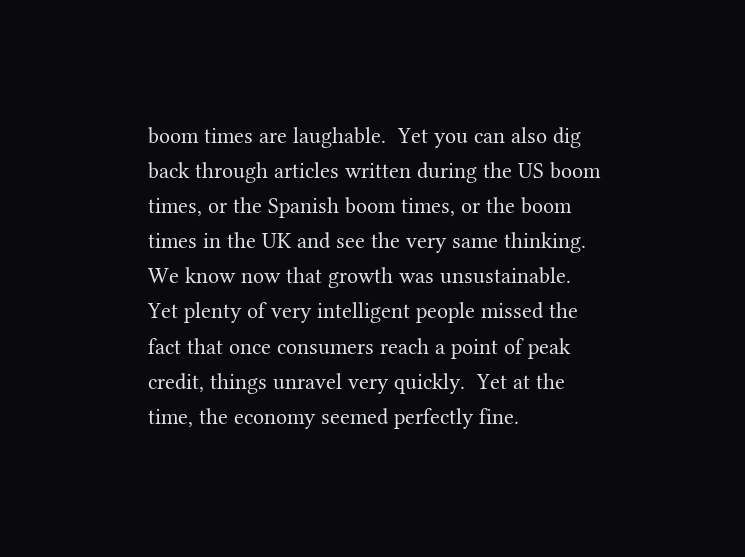boom times are laughable.  Yet you can also dig back through articles written during the US boom times, or the Spanish boom times, or the boom times in the UK and see the very same thinking.  We know now that growth was unsustainable.  Yet plenty of very intelligent people missed the fact that once consumers reach a point of peak credit, things unravel very quickly.  Yet at the time, the economy seemed perfectly fine.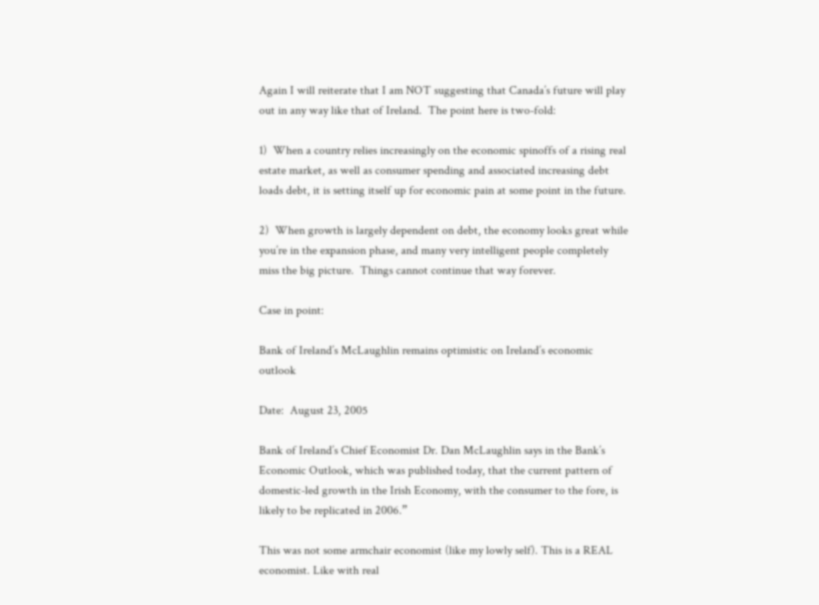Again I will reiterate that I am NOT suggesting that Canada’s future will play out in any way like that of Ireland.  The point here is two-fold:

1)  When a country relies increasingly on the economic spinoffs of a rising real estate market, as well as consumer spending and associated increasing debt loads debt, it is setting itself up for economic pain at some point in the future.

2)  When growth is largely dependent on debt, the economy looks great while you’re in the expansion phase, and many very intelligent people completely miss the big picture.  Things cannot continue that way forever.

Case in point:

Bank of Ireland’s McLaughlin remains optimistic on Ireland’s economic outlook

Date:  August 23, 2005

Bank of Ireland’s Chief Economist Dr. Dan McLaughlin says in the Bank’s Economic Outlook, which was published today, that the current pattern of domestic-led growth in the Irish Economy, with the consumer to the fore, is likely to be replicated in 2006.”

This was not some armchair economist (like my lowly self). This is a REAL economist. Like with real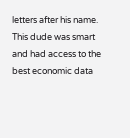letters after his name.  This dude was smart and had access to the best economic data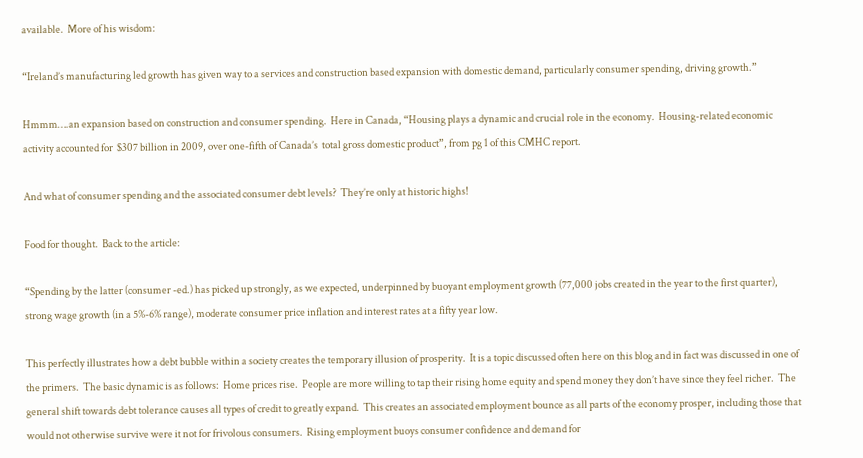available.  More of his wisdom:

“Ireland’s manufacturing led growth has given way to a services and construction based expansion with domestic demand, particularly consumer spending, driving growth.”

Hmmm….an expansion based on construction and consumer spending.  Here in Canada, “Housing plays a dynamic and crucial role in the economy.  Housing-related economic activity accounted for  $307 billion in 2009, over one-fifth of Canada’s  total gross domestic product”, from pg 1 of this CMHC report.

And what of consumer spending and the associated consumer debt levels?  They’re only at historic highs!

Food for thought.  Back to the article:

“Spending by the latter (consumer -ed.) has picked up strongly, as we expected, underpinned by buoyant employment growth (77,000 jobs created in the year to the first quarter), strong wage growth (in a 5%-6% range), moderate consumer price inflation and interest rates at a fifty year low.

This perfectly illustrates how a debt bubble within a society creates the temporary illusion of prosperity.  It is a topic discussed often here on this blog and in fact was discussed in one of the primers.  The basic dynamic is as follows:  Home prices rise.  People are more willing to tap their rising home equity and spend money they don’t have since they feel richer.  The general shift towards debt tolerance causes all types of credit to greatly expand.  This creates an associated employment bounce as all parts of the economy prosper, including those that would not otherwise survive were it not for frivolous consumers.  Rising employment buoys consumer confidence and demand for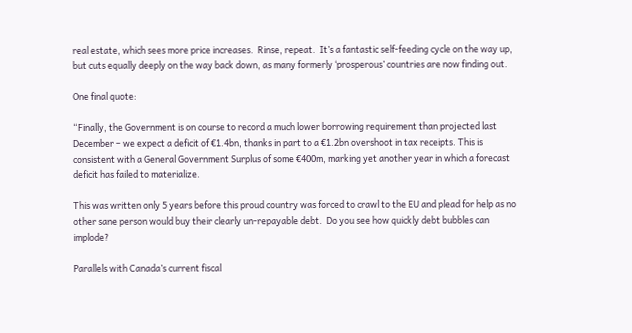real estate, which sees more price increases.  Rinse, repeat.  It’s a fantastic self-feeding cycle on the way up, but cuts equally deeply on the way back down, as many formerly ‘prosperous’ countries are now finding out.

One final quote:

“Finally, the Government is on course to record a much lower borrowing requirement than projected last December – we expect a deficit of €1.4bn, thanks in part to a €1.2bn overshoot in tax receipts. This is consistent with a General Government Surplus of some €400m, marking yet another year in which a forecast deficit has failed to materialize.

This was written only 5 years before this proud country was forced to crawl to the EU and plead for help as no other sane person would buy their clearly un-repayable debt.  Do you see how quickly debt bubbles can implode?

Parallels with Canada’s current fiscal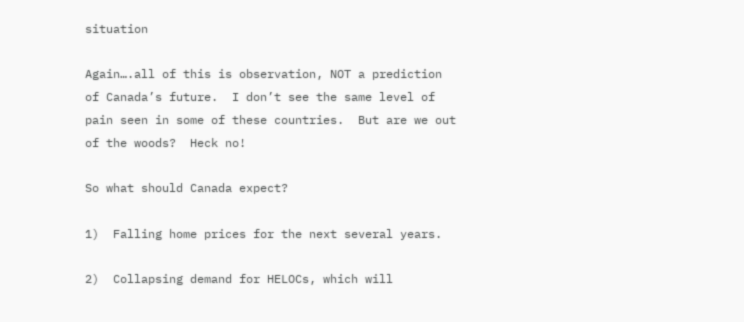situation

Again….all of this is observation, NOT a prediction of Canada’s future.  I don’t see the same level of pain seen in some of these countries.  But are we out of the woods?  Heck no!

So what should Canada expect?

1)  Falling home prices for the next several years.

2)  Collapsing demand for HELOCs, which will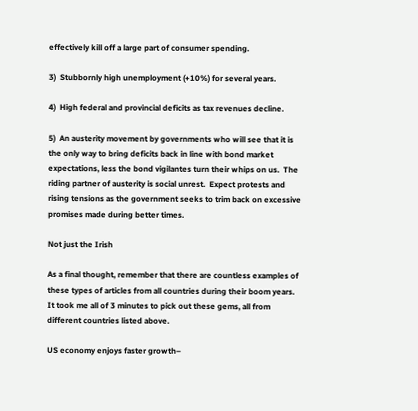effectively kill off a large part of consumer spending.

3)  Stubbornly high unemployment (+10%) for several years.

4)  High federal and provincial deficits as tax revenues decline.

5)  An austerity movement by governments who will see that it is the only way to bring deficits back in line with bond market expectations, less the bond vigilantes turn their whips on us.  The riding partner of austerity is social unrest.  Expect protests and rising tensions as the government seeks to trim back on excessive promises made during better times.

Not just the Irish

As a final thought, remember that there are countless examples of these types of articles from all countries during their boom years.  It took me all of 3 minutes to pick out these gems, all from different countries listed above.

US economy enjoys faster growth–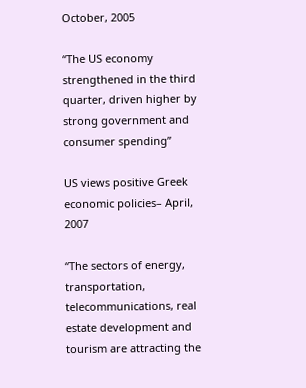October, 2005

“The US economy strengthened in the third quarter, driven higher by strong government and consumer spending”

US views positive Greek economic policies– April, 2007

“The sectors of energy, transportation, telecommunications, real estate development and tourism are attracting the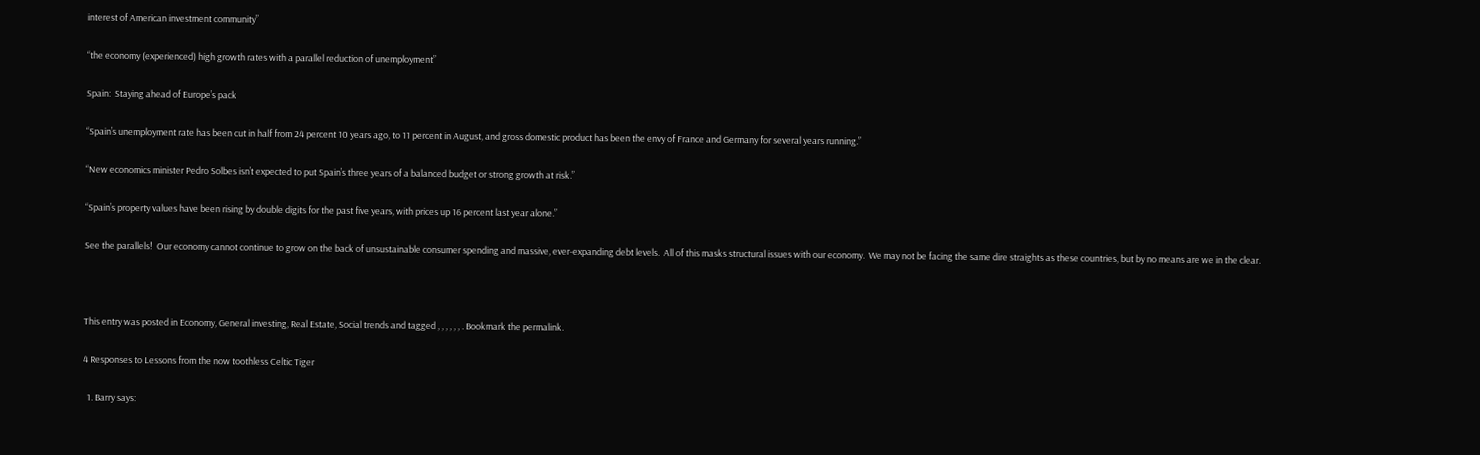interest of American investment community”

“the economy (experienced) high growth rates with a parallel reduction of unemployment”

Spain:  Staying ahead of Europe’s pack

“Spain’s unemployment rate has been cut in half from 24 percent 10 years ago, to 11 percent in August, and gross domestic product has been the envy of France and Germany for several years running.”

“New economics minister Pedro Solbes isn’t expected to put Spain’s three years of a balanced budget or strong growth at risk.”

“Spain’s property values have been rising by double digits for the past five years, with prices up 16 percent last year alone.”

See the parallels!  Our economy cannot continue to grow on the back of unsustainable consumer spending and massive, ever-expanding debt levels.  All of this masks structural issues with our economy.  We may not be facing the same dire straights as these countries, but by no means are we in the clear.



This entry was posted in Economy, General investing, Real Estate, Social trends and tagged , , , , , , . Bookmark the permalink.

4 Responses to Lessons from the now toothless Celtic Tiger

  1. Barry says: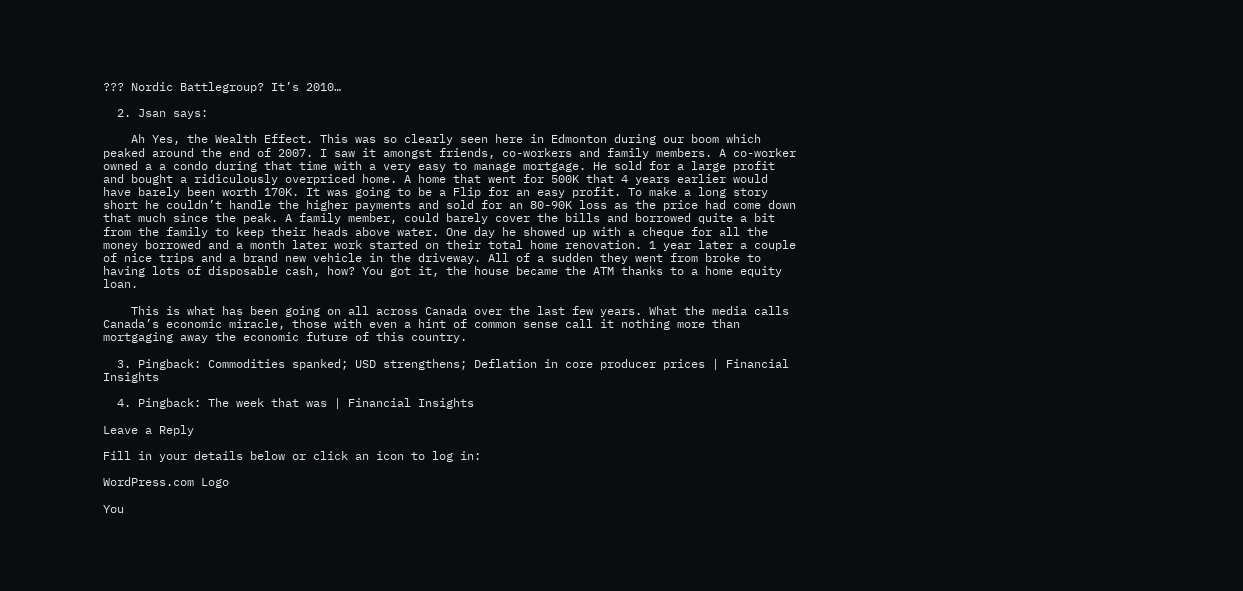??? Nordic Battlegroup? It’s 2010…

  2. Jsan says:

    Ah Yes, the Wealth Effect. This was so clearly seen here in Edmonton during our boom which peaked around the end of 2007. I saw it amongst friends, co-workers and family members. A co-worker owned a a condo during that time with a very easy to manage mortgage. He sold for a large profit and bought a ridiculously overpriced home. A home that went for 500K that 4 years earlier would have barely been worth 170K. It was going to be a Flip for an easy profit. To make a long story short he couldn’t handle the higher payments and sold for an 80-90K loss as the price had come down that much since the peak. A family member, could barely cover the bills and borrowed quite a bit from the family to keep their heads above water. One day he showed up with a cheque for all the money borrowed and a month later work started on their total home renovation. 1 year later a couple of nice trips and a brand new vehicle in the driveway. All of a sudden they went from broke to having lots of disposable cash, how? You got it, the house became the ATM thanks to a home equity loan.

    This is what has been going on all across Canada over the last few years. What the media calls Canada’s economic miracle, those with even a hint of common sense call it nothing more than mortgaging away the economic future of this country.

  3. Pingback: Commodities spanked; USD strengthens; Deflation in core producer prices | Financial Insights

  4. Pingback: The week that was | Financial Insights

Leave a Reply

Fill in your details below or click an icon to log in:

WordPress.com Logo

You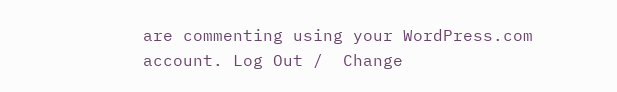are commenting using your WordPress.com account. Log Out /  Change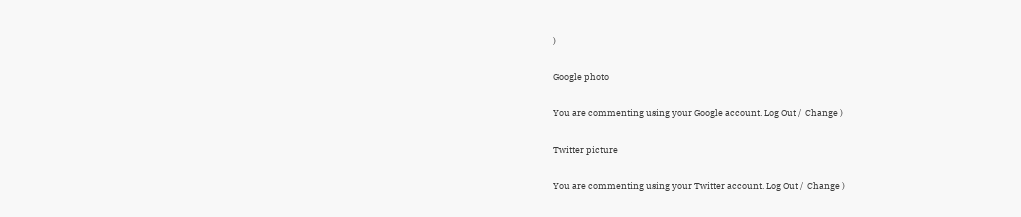)

Google photo

You are commenting using your Google account. Log Out /  Change )

Twitter picture

You are commenting using your Twitter account. Log Out /  Change )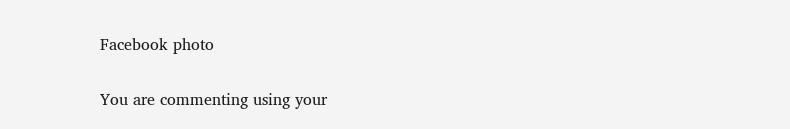Facebook photo

You are commenting using your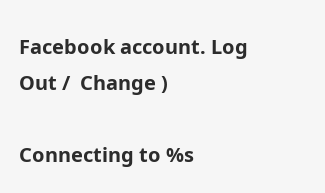Facebook account. Log Out /  Change )

Connecting to %s